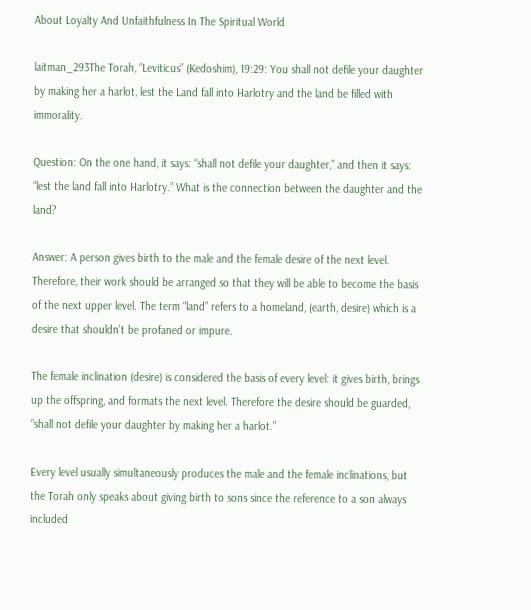About Loyalty And Unfaithfulness In The Spiritual World

laitman_293The Torah, “Leviticus” (Kedoshim), 19:29: You shall not defile your daughter by making her a harlot, lest the Land fall into Harlotry and the land be filled with immorality.

Question: On the one hand, it says: “shall not defile your daughter,” and then it says: “lest the land fall into Harlotry.” What is the connection between the daughter and the land?

Answer: A person gives birth to the male and the female desire of the next level. Therefore, their work should be arranged so that they will be able to become the basis of the next upper level. The term “land” refers to a homeland, (earth, desire) which is a desire that shouldn’t be profaned or impure.

The female inclination (desire) is considered the basis of every level: it gives birth, brings up the offspring, and formats the next level. Therefore the desire should be guarded, “shall not defile your daughter by making her a harlot.”

Every level usually simultaneously produces the male and the female inclinations, but the Torah only speaks about giving birth to sons since the reference to a son always included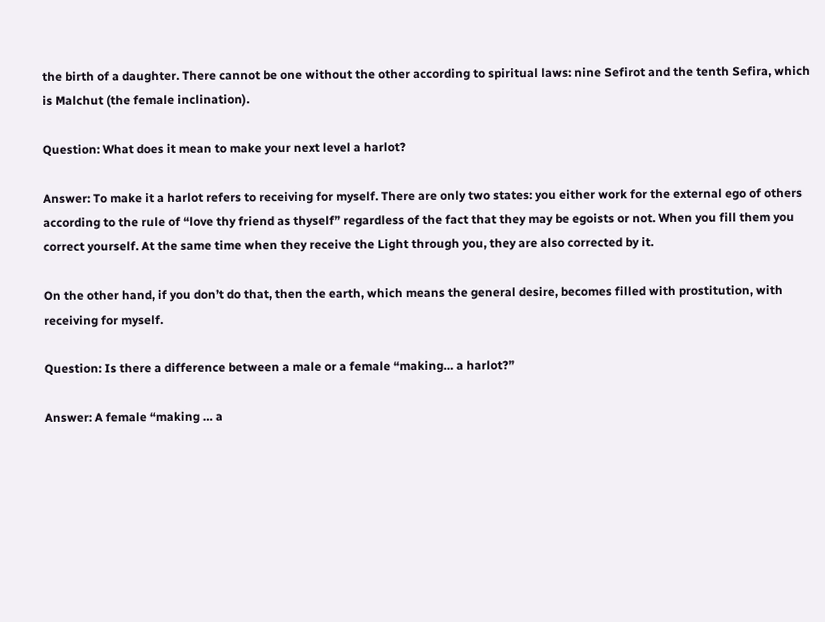the birth of a daughter. There cannot be one without the other according to spiritual laws: nine Sefirot and the tenth Sefira, which is Malchut (the female inclination).

Question: What does it mean to make your next level a harlot?

Answer: To make it a harlot refers to receiving for myself. There are only two states: you either work for the external ego of others according to the rule of “love thy friend as thyself” regardless of the fact that they may be egoists or not. When you fill them you correct yourself. At the same time when they receive the Light through you, they are also corrected by it.

On the other hand, if you don’t do that, then the earth, which means the general desire, becomes filled with prostitution, with receiving for myself.

Question: Is there a difference between a male or a female “making… a harlot?”

Answer: A female “making … a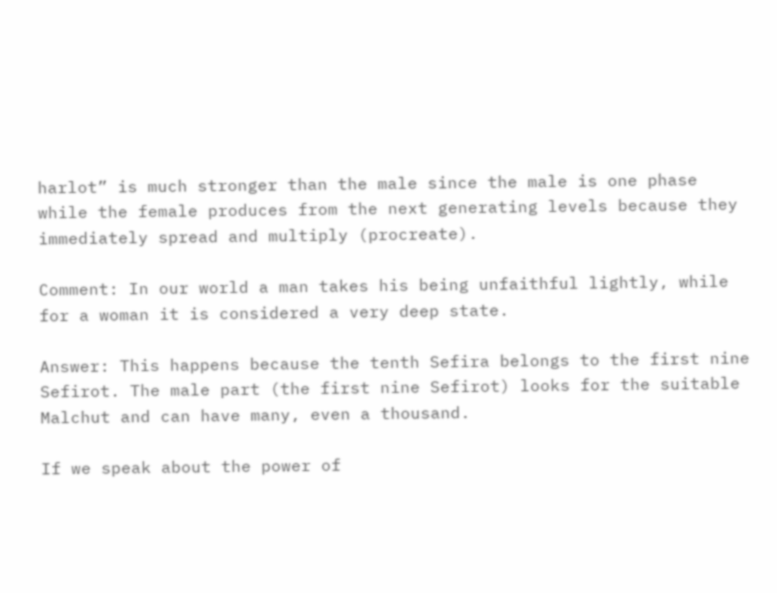harlot” is much stronger than the male since the male is one phase while the female produces from the next generating levels because they immediately spread and multiply (procreate).

Comment: In our world a man takes his being unfaithful lightly, while for a woman it is considered a very deep state.

Answer: This happens because the tenth Sefira belongs to the first nine Sefirot. The male part (the first nine Sefirot) looks for the suitable Malchut and can have many, even a thousand.

If we speak about the power of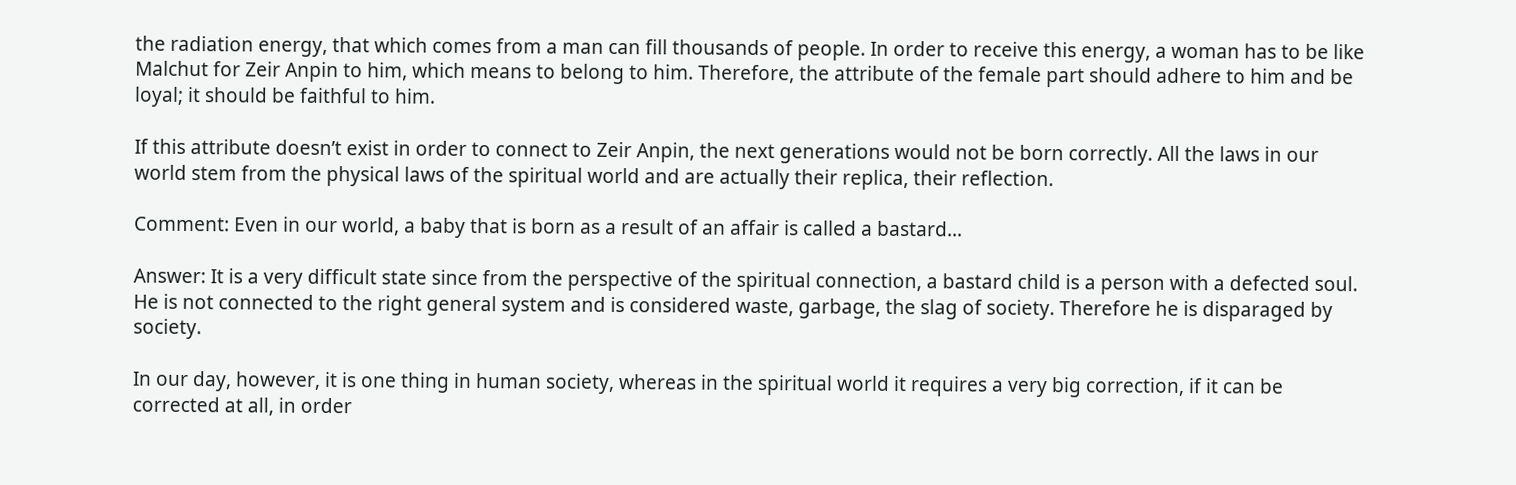the radiation energy, that which comes from a man can fill thousands of people. In order to receive this energy, a woman has to be like Malchut for Zeir Anpin to him, which means to belong to him. Therefore, the attribute of the female part should adhere to him and be loyal; it should be faithful to him.

If this attribute doesn’t exist in order to connect to Zeir Anpin, the next generations would not be born correctly. All the laws in our world stem from the physical laws of the spiritual world and are actually their replica, their reflection.

Comment: Even in our world, a baby that is born as a result of an affair is called a bastard…

Answer: It is a very difficult state since from the perspective of the spiritual connection, a bastard child is a person with a defected soul. He is not connected to the right general system and is considered waste, garbage, the slag of society. Therefore he is disparaged by society.

In our day, however, it is one thing in human society, whereas in the spiritual world it requires a very big correction, if it can be corrected at all, in order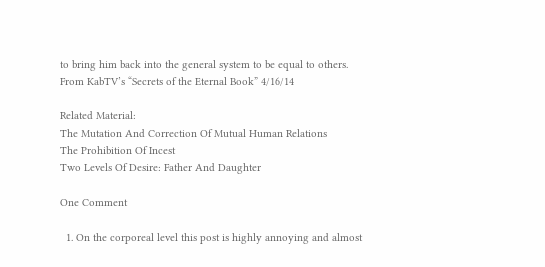to bring him back into the general system to be equal to others.
From KabTV’s “Secrets of the Eternal Book” 4/16/14

Related Material:
The Mutation And Correction Of Mutual Human Relations
The Prohibition Of Incest
Two Levels Of Desire: Father And Daughter

One Comment

  1. On the corporeal level this post is highly annoying and almost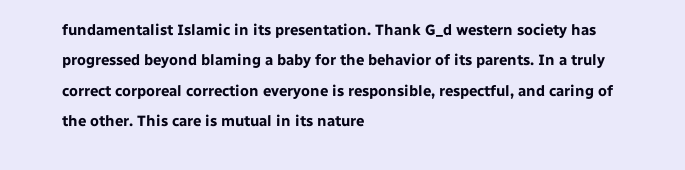fundamentalist Islamic in its presentation. Thank G_d western society has progressed beyond blaming a baby for the behavior of its parents. In a truly correct corporeal correction everyone is responsible, respectful, and caring of the other. This care is mutual in its nature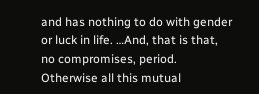and has nothing to do with gender or luck in life. …And, that is that, no compromises, period. Otherwise all this mutual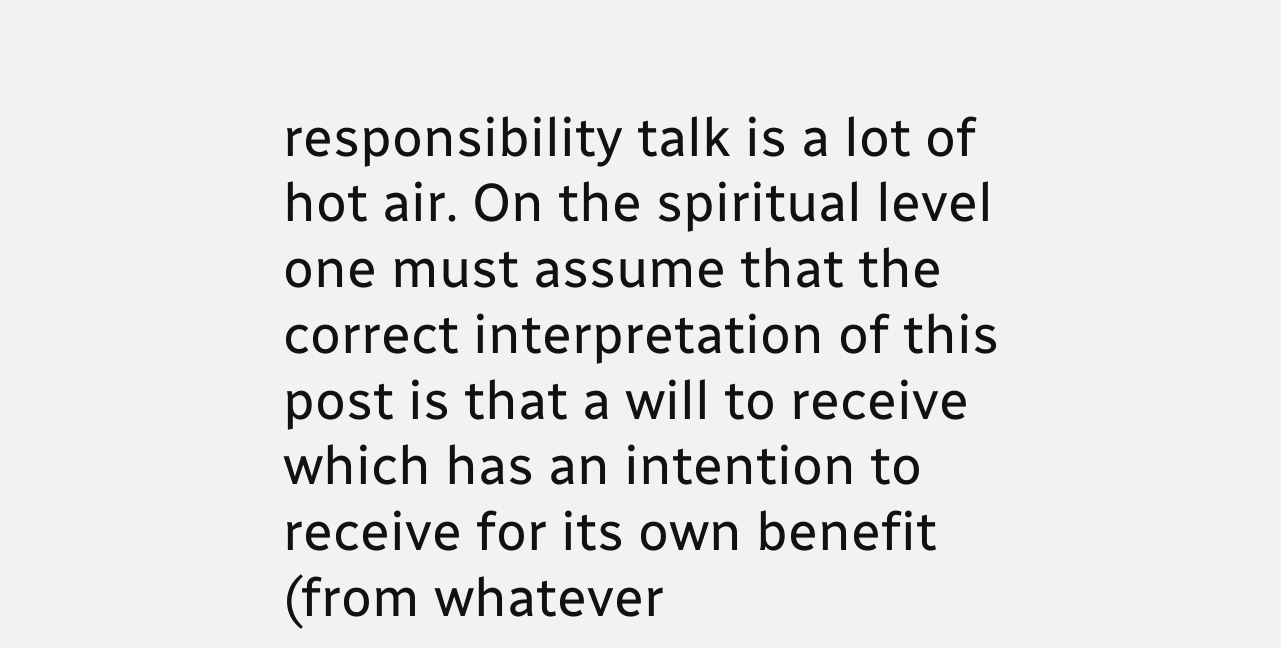responsibility talk is a lot of hot air. On the spiritual level one must assume that the correct interpretation of this post is that a will to receive which has an intention to receive for its own benefit (from whatever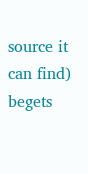source it can find) begets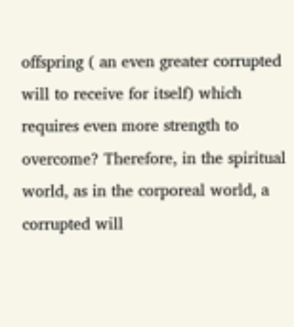offspring ( an even greater corrupted will to receive for itself) which requires even more strength to overcome? Therefore, in the spiritual world, as in the corporeal world, a corrupted will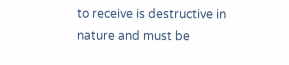to receive is destructive in nature and must be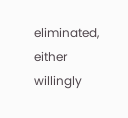eliminated, either willingly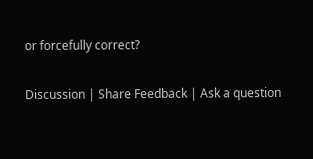or forcefully correct?

Discussion | Share Feedback | Ask a question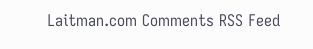Laitman.com Comments RSS Feed